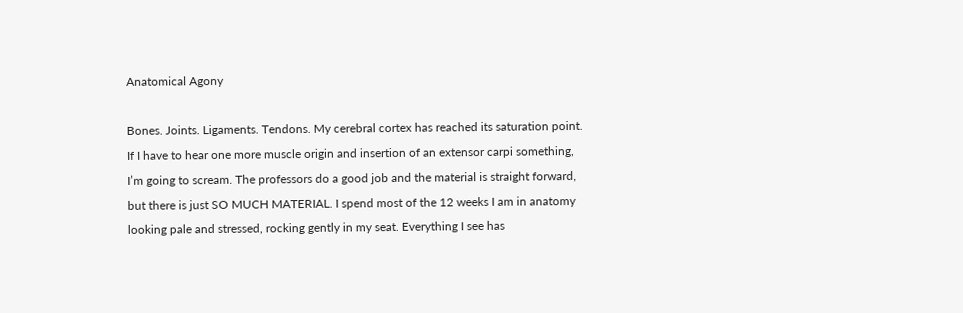Anatomical Agony

Bones. Joints. Ligaments. Tendons. My cerebral cortex has reached its saturation point. If I have to hear one more muscle origin and insertion of an extensor carpi something, I’m going to scream. The professors do a good job and the material is straight forward, but there is just SO MUCH MATERIAL. I spend most of the 12 weeks I am in anatomy looking pale and stressed, rocking gently in my seat. Everything I see has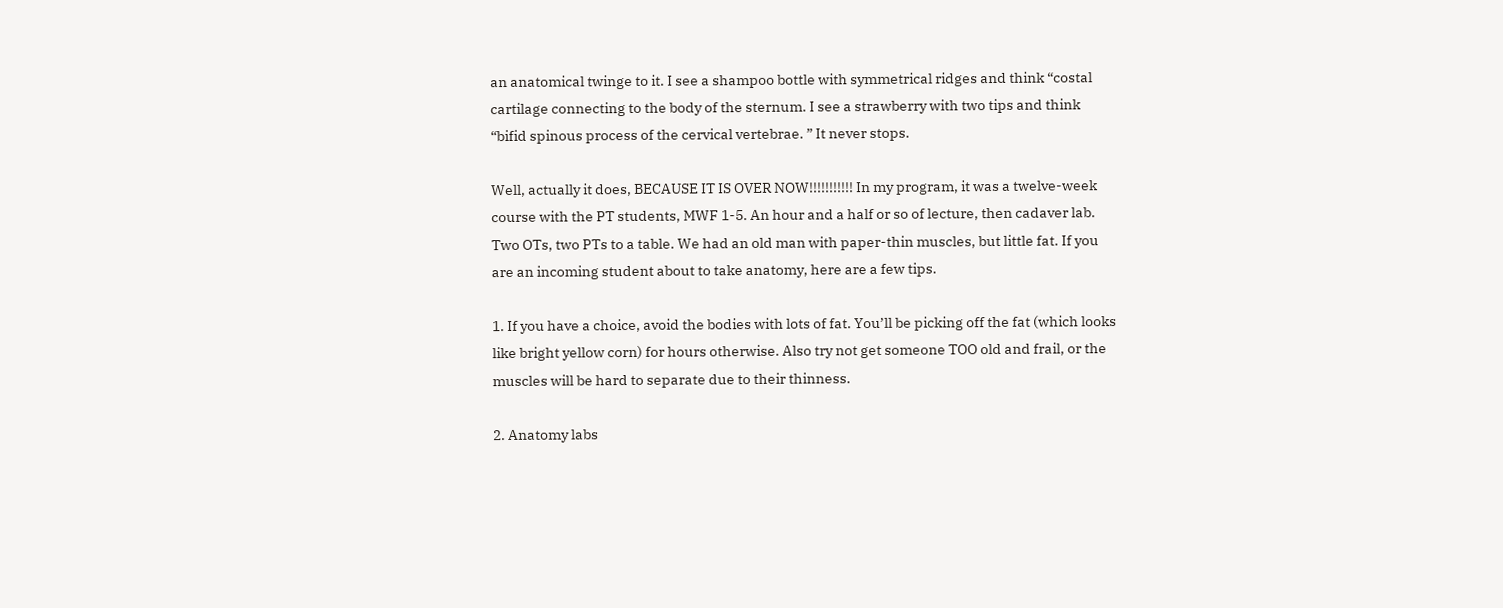an anatomical twinge to it. I see a shampoo bottle with symmetrical ridges and think “costal cartilage connecting to the body of the sternum. I see a strawberry with two tips and think “bifid spinous process of the cervical vertebrae. ” It never stops.

Well, actually it does, BECAUSE IT IS OVER NOW!!!!!!!!!!! In my program, it was a twelve-week course with the PT students, MWF 1-5. An hour and a half or so of lecture, then cadaver lab. Two OTs, two PTs to a table. We had an old man with paper-thin muscles, but little fat. If you are an incoming student about to take anatomy, here are a few tips.

1. If you have a choice, avoid the bodies with lots of fat. You’ll be picking off the fat (which looks like bright yellow corn) for hours otherwise. Also try not get someone TOO old and frail, or the muscles will be hard to separate due to their thinness.

2. Anatomy labs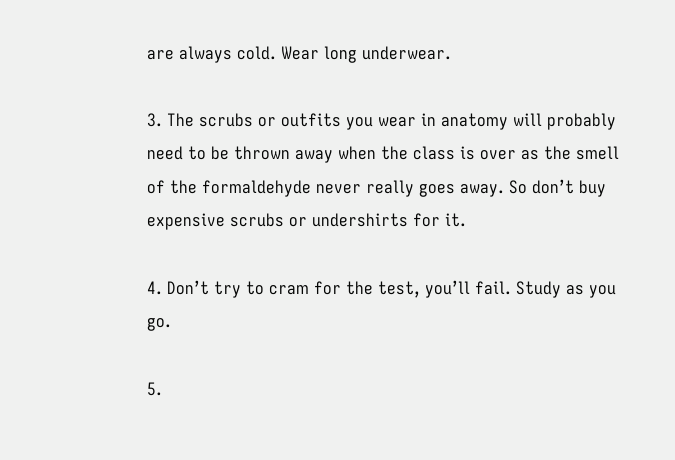are always cold. Wear long underwear.

3. The scrubs or outfits you wear in anatomy will probably need to be thrown away when the class is over as the smell of the formaldehyde never really goes away. So don’t buy expensive scrubs or undershirts for it.

4. Don’t try to cram for the test, you’ll fail. Study as you go.

5.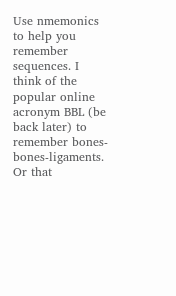Use nmemonics to help you remember sequences. I think of the popular online acronym BBL (be back later) to remember bones-bones-ligaments. Or that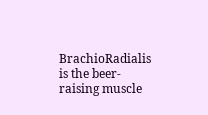BrachioRadialis is the beer-raising muscle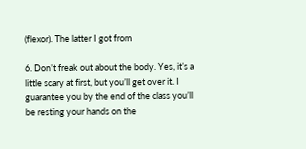(flexor). The latter I got from

6. Don’t freak out about the body. Yes, it’s a little scary at first, but you’ll get over it. I guarantee you by the end of the class you’ll be resting your hands on the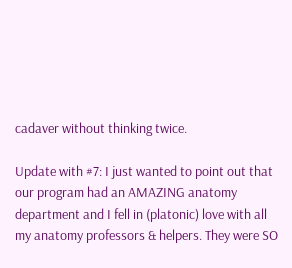cadaver without thinking twice.

Update with #7: I just wanted to point out that our program had an AMAZING anatomy department and I fell in (platonic) love with all my anatomy professors & helpers. They were SO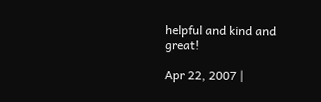helpful and kind and great!

Apr 22, 2007 |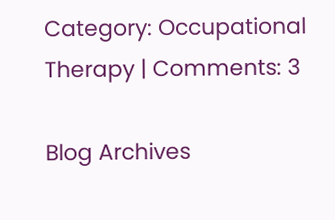Category: Occupational Therapy | Comments: 3

Blog Archives